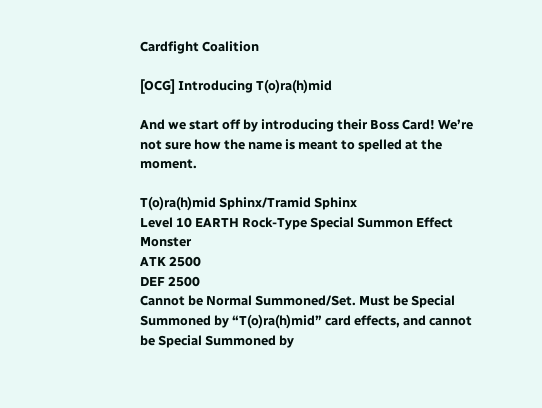Cardfight Coalition

[OCG] Introducing T(o)ra(h)mid

And we start off by introducing their Boss Card! We’re not sure how the name is meant to spelled at the moment.

T(o)ra(h)mid Sphinx/Tramid Sphinx
Level 10 EARTH Rock-Type Special Summon Effect Monster
ATK 2500
DEF 2500
Cannot be Normal Summoned/Set. Must be Special Summoned by “T(o)ra(h)mid” card effects, and cannot be Special Summoned by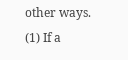other ways.
(1) If a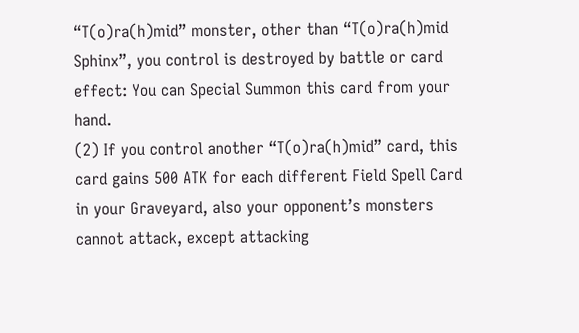“T(o)ra(h)mid” monster, other than “T(o)ra(h)mid Sphinx”, you control is destroyed by battle or card effect: You can Special Summon this card from your hand.
(2) If you control another “T(o)ra(h)mid” card, this card gains 500 ATK for each different Field Spell Card in your Graveyard, also your opponent’s monsters cannot attack, except attacking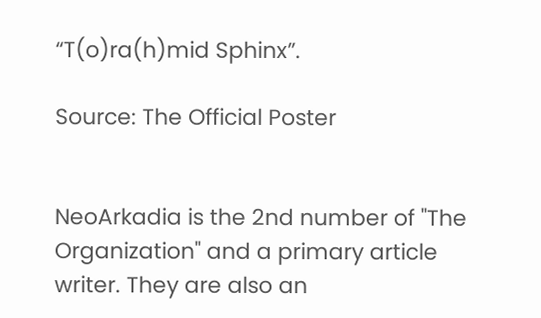“T(o)ra(h)mid Sphinx”.

Source: The Official Poster


NeoArkadia is the 2nd number of "The Organization" and a primary article writer. They are also an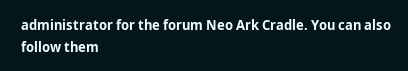administrator for the forum Neo Ark Cradle. You can also follow them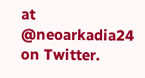at @neoarkadia24 on Twitter.